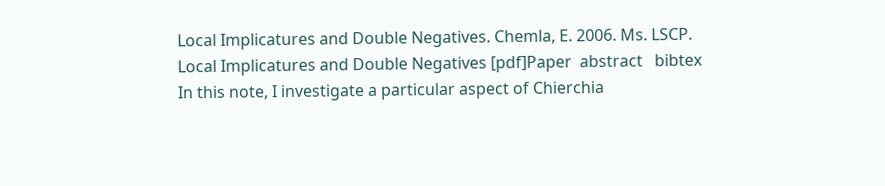Local Implicatures and Double Negatives. Chemla, E. 2006. Ms. LSCP.
Local Implicatures and Double Negatives [pdf]Paper  abstract   bibtex
In this note, I investigate a particular aspect of Chierchia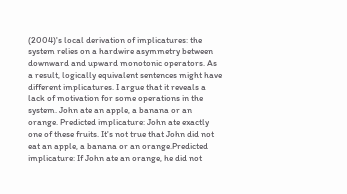(2004)'s local derivation of implicatures: the system relies on a hardwire asymmetry between downward and upward monotonic operators. As a result, logically equivalent sentences might have different implicatures. I argue that it reveals a lack of motivation for some operations in the system. John ate an apple, a banana or an orange. Predicted implicature: John ate exactly one of these fruits. It's not true that John did not eat an apple, a banana or an orange.Predicted implicature: If John ate an orange, he did not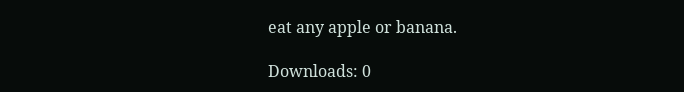eat any apple or banana.

Downloads: 0